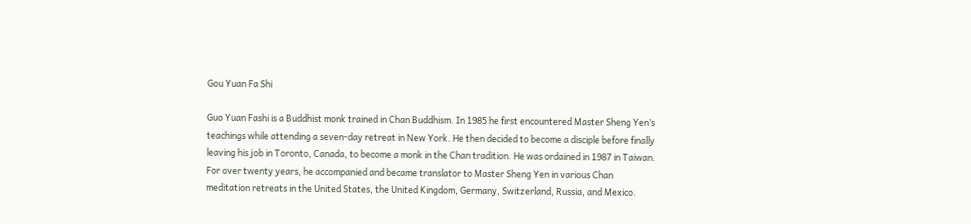Gou Yuan Fa Shi

Guo Yuan Fashi is a Buddhist monk trained in Chan Buddhism. In 1985 he first encountered Master Sheng Yen’s teachings while attending a seven-day retreat in New York. He then decided to become a disciple before finally leaving his job in Toronto, Canada, to become a monk in the Chan tradition. He was ordained in 1987 in Taiwan. For over twenty years, he accompanied and became translator to Master Sheng Yen in various Chan meditation retreats in the United States, the United Kingdom, Germany, Switzerland, Russia, and Mexico.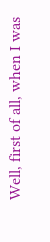Well, first of all, when I was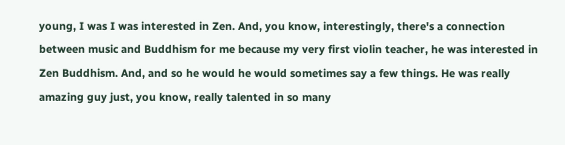young, I was I was interested in Zen. And, you know, interestingly, there's a connection between music and Buddhism for me because my very first violin teacher, he was interested in Zen Buddhism. And, and so he would he would sometimes say a few things. He was really amazing guy just, you know, really talented in so many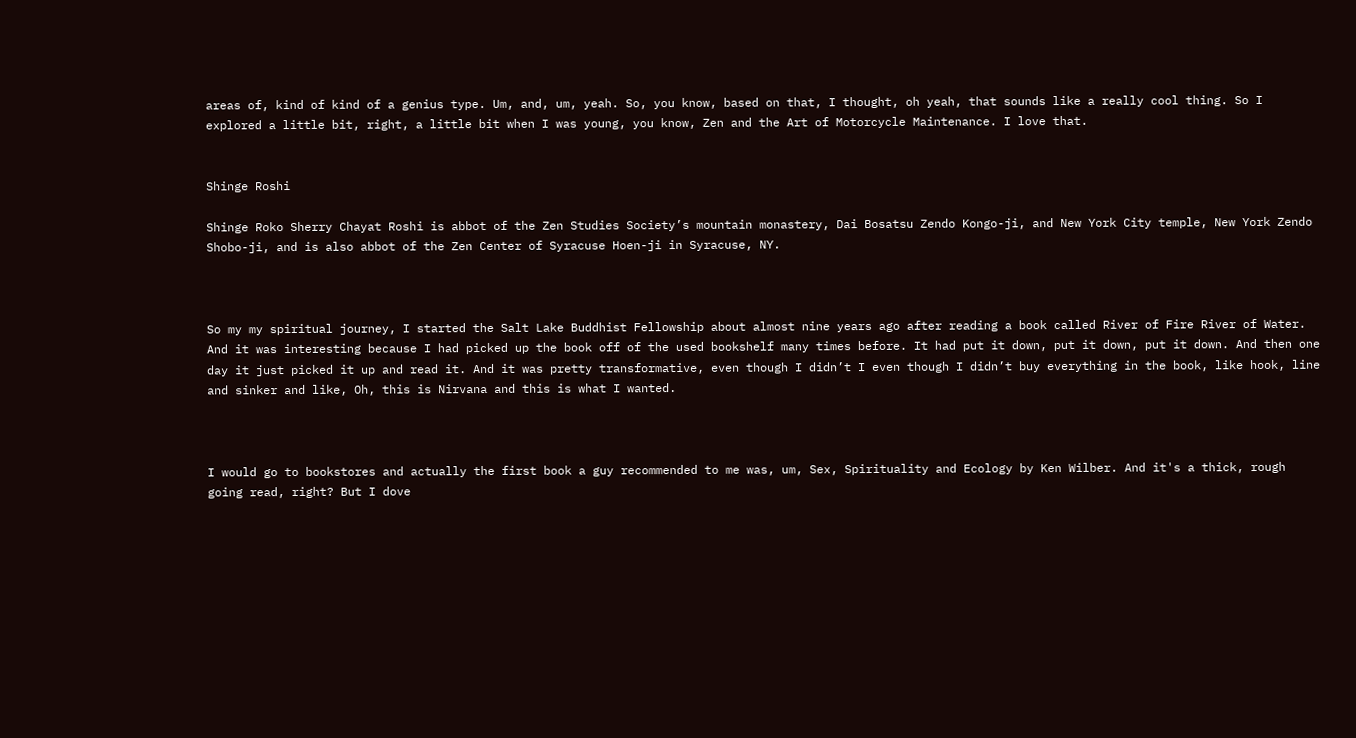areas of, kind of kind of a genius type. Um, and, um, yeah. So, you know, based on that, I thought, oh yeah, that sounds like a really cool thing. So I explored a little bit, right, a little bit when I was young, you know, Zen and the Art of Motorcycle Maintenance. I love that.


Shinge Roshi

Shinge Roko Sherry Chayat Roshi is abbot of the Zen Studies Society’s mountain monastery, Dai Bosatsu Zendo Kongo-ji, and New York City temple, New York Zendo Shobo-ji, and is also abbot of the Zen Center of Syracuse Hoen-ji in Syracuse, NY.



So my my spiritual journey, I started the Salt Lake Buddhist Fellowship about almost nine years ago after reading a book called River of Fire River of Water. And it was interesting because I had picked up the book off of the used bookshelf many times before. It had put it down, put it down, put it down. And then one day it just picked it up and read it. And it was pretty transformative, even though I didn’t I even though I didn’t buy everything in the book, like hook, line and sinker and like, Oh, this is Nirvana and this is what I wanted.



I would go to bookstores and actually the first book a guy recommended to me was, um, Sex, Spirituality and Ecology by Ken Wilber. And it's a thick, rough going read, right? But I dove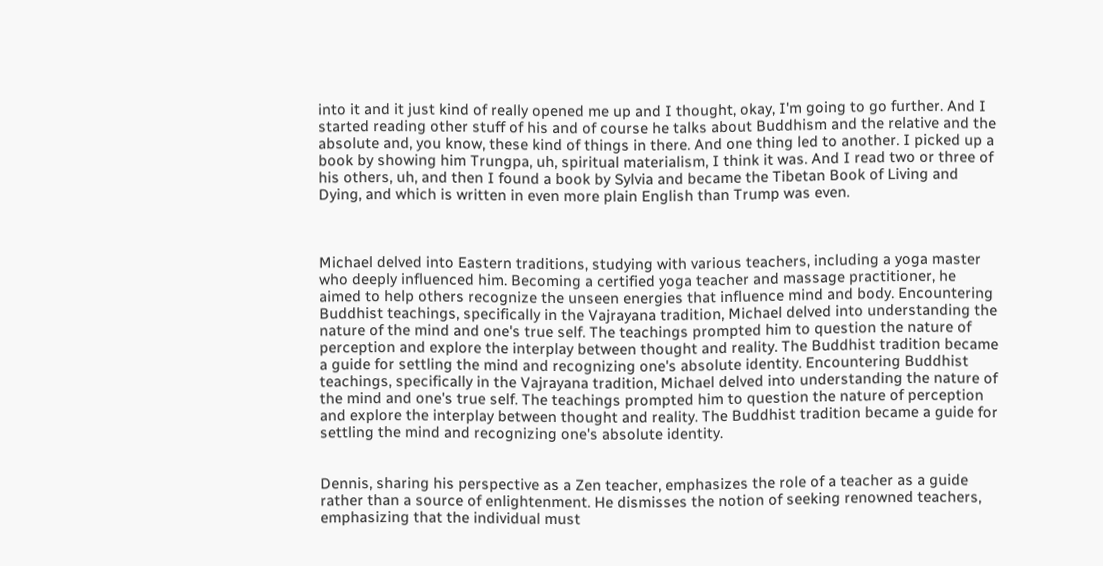into it and it just kind of really opened me up and I thought, okay, I'm going to go further. And I started reading other stuff of his and of course he talks about Buddhism and the relative and the absolute and, you know, these kind of things in there. And one thing led to another. I picked up a book by showing him Trungpa, uh, spiritual materialism, I think it was. And I read two or three of his others, uh, and then I found a book by Sylvia and became the Tibetan Book of Living and Dying, and which is written in even more plain English than Trump was even.



Michael delved into Eastern traditions, studying with various teachers, including a yoga master who deeply influenced him. Becoming a certified yoga teacher and massage practitioner, he aimed to help others recognize the unseen energies that influence mind and body. Encountering Buddhist teachings, specifically in the Vajrayana tradition, Michael delved into understanding the nature of the mind and one's true self. The teachings prompted him to question the nature of perception and explore the interplay between thought and reality. The Buddhist tradition became a guide for settling the mind and recognizing one's absolute identity. Encountering Buddhist teachings, specifically in the Vajrayana tradition, Michael delved into understanding the nature of the mind and one's true self. The teachings prompted him to question the nature of perception and explore the interplay between thought and reality. The Buddhist tradition became a guide for settling the mind and recognizing one's absolute identity.


Dennis, sharing his perspective as a Zen teacher, emphasizes the role of a teacher as a guide rather than a source of enlightenment. He dismisses the notion of seeking renowned teachers, emphasizing that the individual must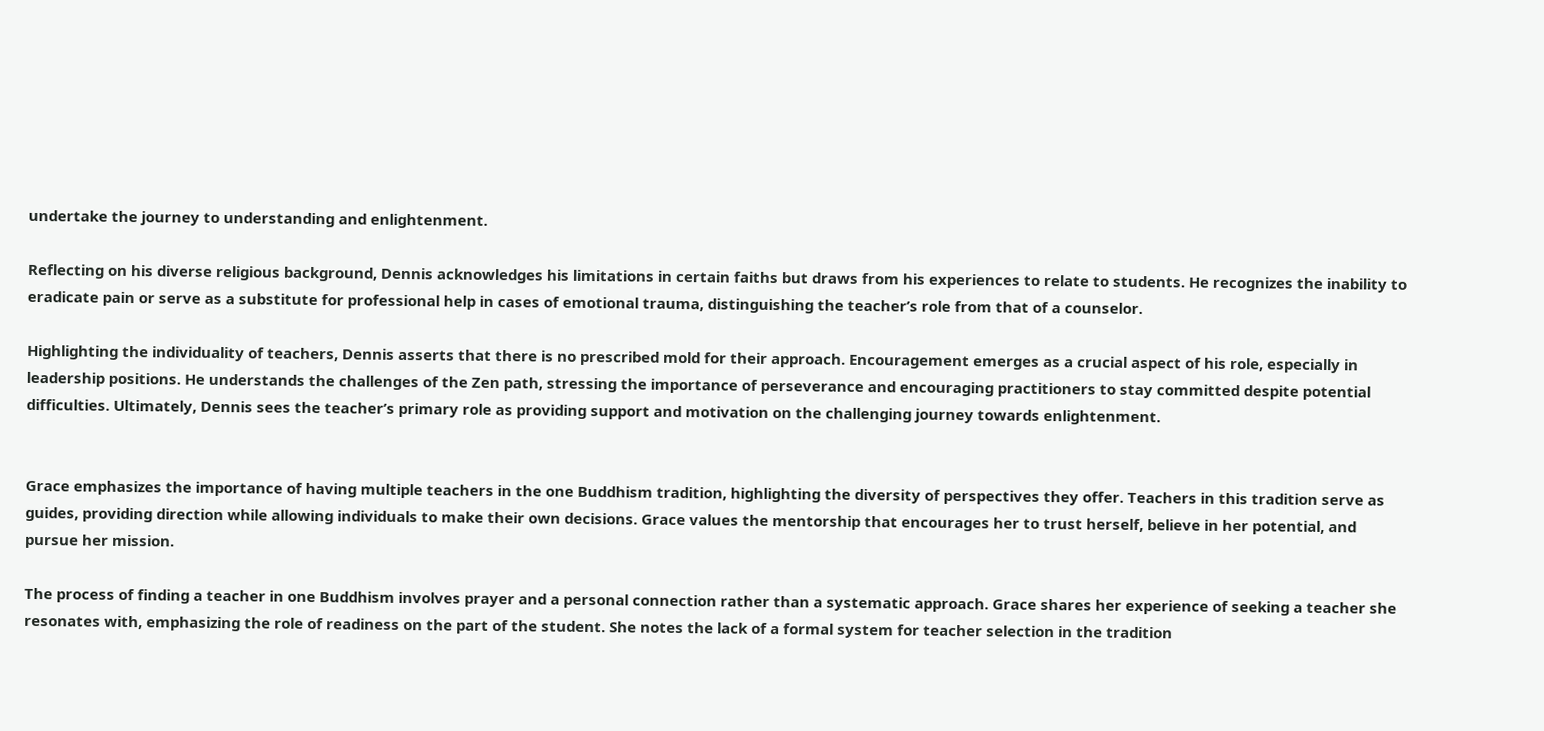undertake the journey to understanding and enlightenment.

Reflecting on his diverse religious background, Dennis acknowledges his limitations in certain faiths but draws from his experiences to relate to students. He recognizes the inability to eradicate pain or serve as a substitute for professional help in cases of emotional trauma, distinguishing the teacher’s role from that of a counselor.

Highlighting the individuality of teachers, Dennis asserts that there is no prescribed mold for their approach. Encouragement emerges as a crucial aspect of his role, especially in leadership positions. He understands the challenges of the Zen path, stressing the importance of perseverance and encouraging practitioners to stay committed despite potential difficulties. Ultimately, Dennis sees the teacher’s primary role as providing support and motivation on the challenging journey towards enlightenment.


Grace emphasizes the importance of having multiple teachers in the one Buddhism tradition, highlighting the diversity of perspectives they offer. Teachers in this tradition serve as guides, providing direction while allowing individuals to make their own decisions. Grace values the mentorship that encourages her to trust herself, believe in her potential, and pursue her mission.

The process of finding a teacher in one Buddhism involves prayer and a personal connection rather than a systematic approach. Grace shares her experience of seeking a teacher she resonates with, emphasizing the role of readiness on the part of the student. She notes the lack of a formal system for teacher selection in the tradition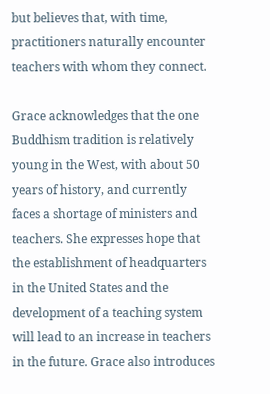but believes that, with time, practitioners naturally encounter teachers with whom they connect.

Grace acknowledges that the one Buddhism tradition is relatively young in the West, with about 50 years of history, and currently faces a shortage of ministers and teachers. She expresses hope that the establishment of headquarters in the United States and the development of a teaching system will lead to an increase in teachers in the future. Grace also introduces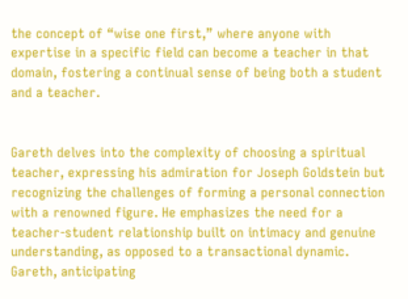the concept of “wise one first,” where anyone with expertise in a specific field can become a teacher in that domain, fostering a continual sense of being both a student and a teacher.


Gareth delves into the complexity of choosing a spiritual teacher, expressing his admiration for Joseph Goldstein but recognizing the challenges of forming a personal connection with a renowned figure. He emphasizes the need for a teacher-student relationship built on intimacy and genuine understanding, as opposed to a transactional dynamic. Gareth, anticipating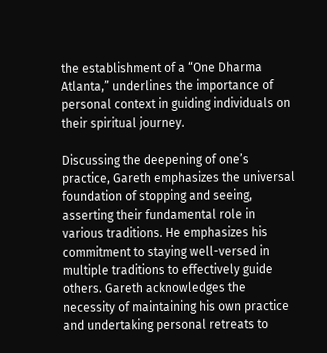the establishment of a “One Dharma Atlanta,” underlines the importance of personal context in guiding individuals on their spiritual journey.

Discussing the deepening of one’s practice, Gareth emphasizes the universal foundation of stopping and seeing, asserting their fundamental role in various traditions. He emphasizes his commitment to staying well-versed in multiple traditions to effectively guide others. Gareth acknowledges the necessity of maintaining his own practice and undertaking personal retreats to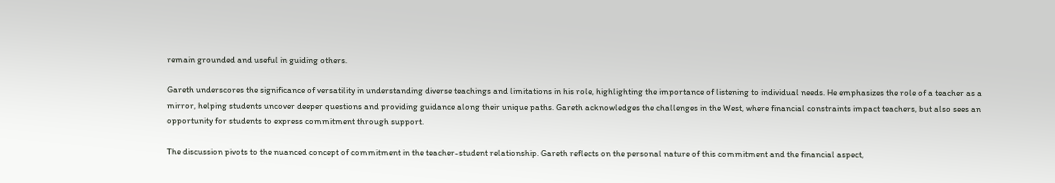remain grounded and useful in guiding others.

Gareth underscores the significance of versatility in understanding diverse teachings and limitations in his role, highlighting the importance of listening to individual needs. He emphasizes the role of a teacher as a mirror, helping students uncover deeper questions and providing guidance along their unique paths. Gareth acknowledges the challenges in the West, where financial constraints impact teachers, but also sees an opportunity for students to express commitment through support.

The discussion pivots to the nuanced concept of commitment in the teacher-student relationship. Gareth reflects on the personal nature of this commitment and the financial aspect,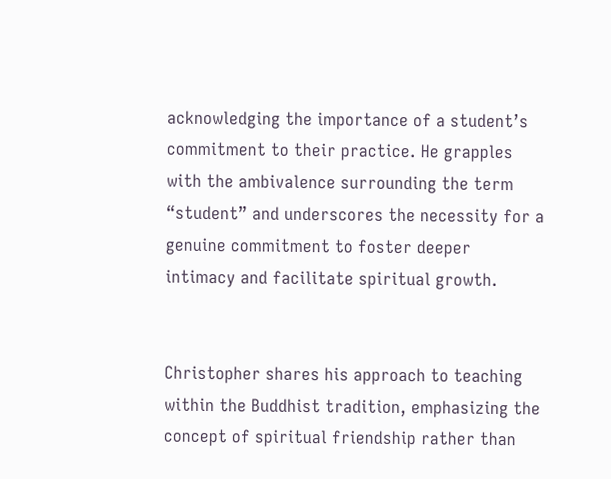acknowledging the importance of a student’s commitment to their practice. He grapples with the ambivalence surrounding the term “student” and underscores the necessity for a genuine commitment to foster deeper intimacy and facilitate spiritual growth.


Christopher shares his approach to teaching within the Buddhist tradition, emphasizing the concept of spiritual friendship rather than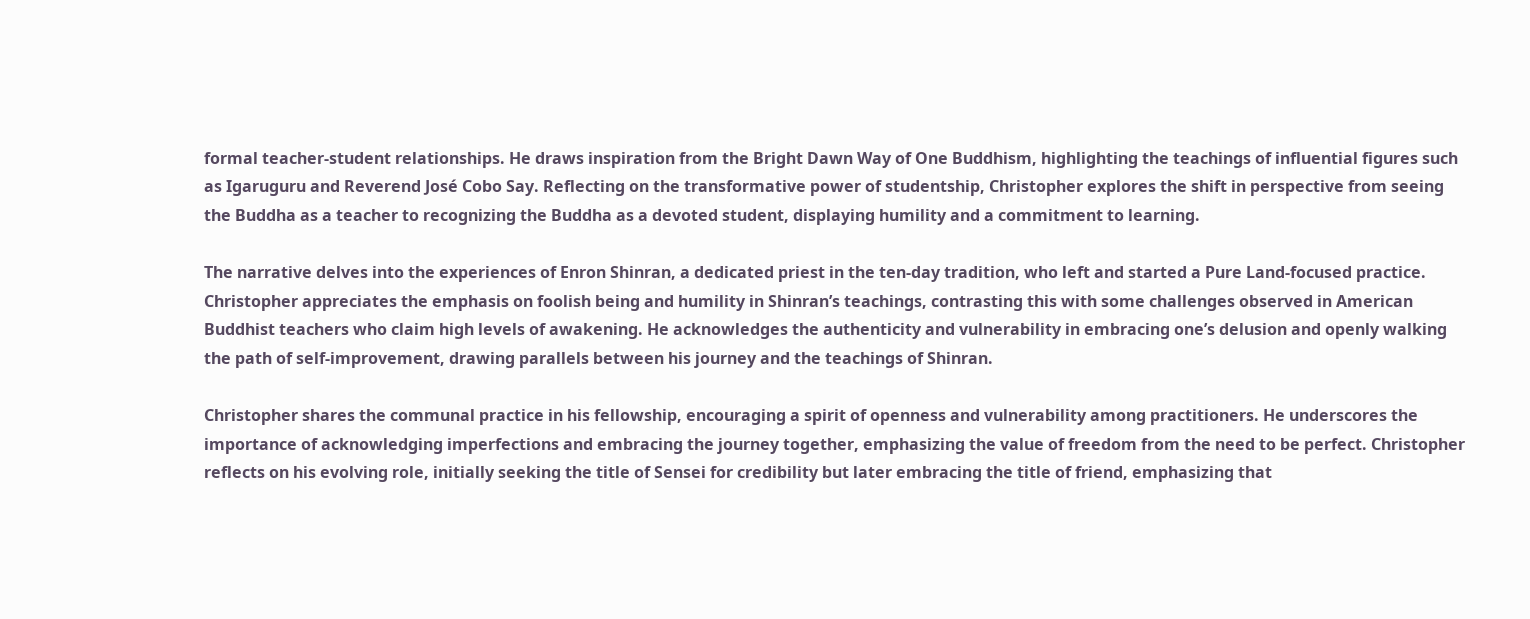formal teacher-student relationships. He draws inspiration from the Bright Dawn Way of One Buddhism, highlighting the teachings of influential figures such as Igaruguru and Reverend José Cobo Say. Reflecting on the transformative power of studentship, Christopher explores the shift in perspective from seeing the Buddha as a teacher to recognizing the Buddha as a devoted student, displaying humility and a commitment to learning.

The narrative delves into the experiences of Enron Shinran, a dedicated priest in the ten-day tradition, who left and started a Pure Land-focused practice. Christopher appreciates the emphasis on foolish being and humility in Shinran’s teachings, contrasting this with some challenges observed in American Buddhist teachers who claim high levels of awakening. He acknowledges the authenticity and vulnerability in embracing one’s delusion and openly walking the path of self-improvement, drawing parallels between his journey and the teachings of Shinran.

Christopher shares the communal practice in his fellowship, encouraging a spirit of openness and vulnerability among practitioners. He underscores the importance of acknowledging imperfections and embracing the journey together, emphasizing the value of freedom from the need to be perfect. Christopher reflects on his evolving role, initially seeking the title of Sensei for credibility but later embracing the title of friend, emphasizing that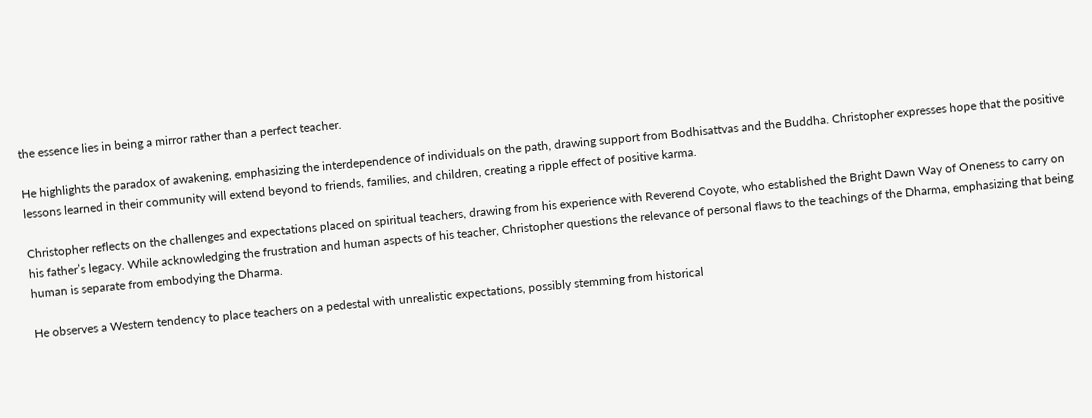the essence lies in being a mirror rather than a perfect teacher.

He highlights the paradox of awakening, emphasizing the interdependence of individuals on the path, drawing support from Bodhisattvas and the Buddha. Christopher expresses hope that the positive lessons learned in their community will extend beyond to friends, families, and children, creating a ripple effect of positive karma.

Christopher reflects on the challenges and expectations placed on spiritual teachers, drawing from his experience with Reverend Coyote, who established the Bright Dawn Way of Oneness to carry on his father’s legacy. While acknowledging the frustration and human aspects of his teacher, Christopher questions the relevance of personal flaws to the teachings of the Dharma, emphasizing that being human is separate from embodying the Dharma.

He observes a Western tendency to place teachers on a pedestal with unrealistic expectations, possibly stemming from historical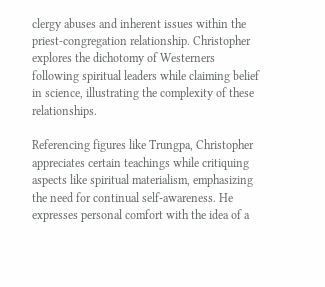clergy abuses and inherent issues within the priest-congregation relationship. Christopher explores the dichotomy of Westerners following spiritual leaders while claiming belief in science, illustrating the complexity of these relationships.

Referencing figures like Trungpa, Christopher appreciates certain teachings while critiquing aspects like spiritual materialism, emphasizing the need for continual self-awareness. He expresses personal comfort with the idea of a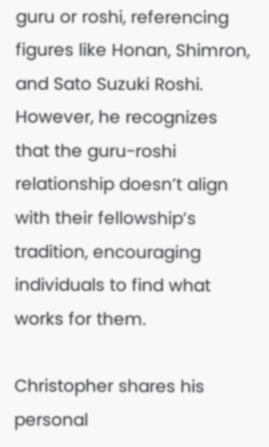guru or roshi, referencing figures like Honan, Shimron, and Sato Suzuki Roshi. However, he recognizes that the guru-roshi relationship doesn’t align with their fellowship’s tradition, encouraging individuals to find what works for them.

Christopher shares his personal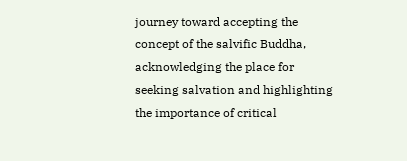journey toward accepting the concept of the salvific Buddha, acknowledging the place for seeking salvation and highlighting the importance of critical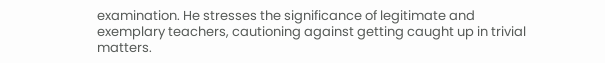examination. He stresses the significance of legitimate and exemplary teachers, cautioning against getting caught up in trivial matters.